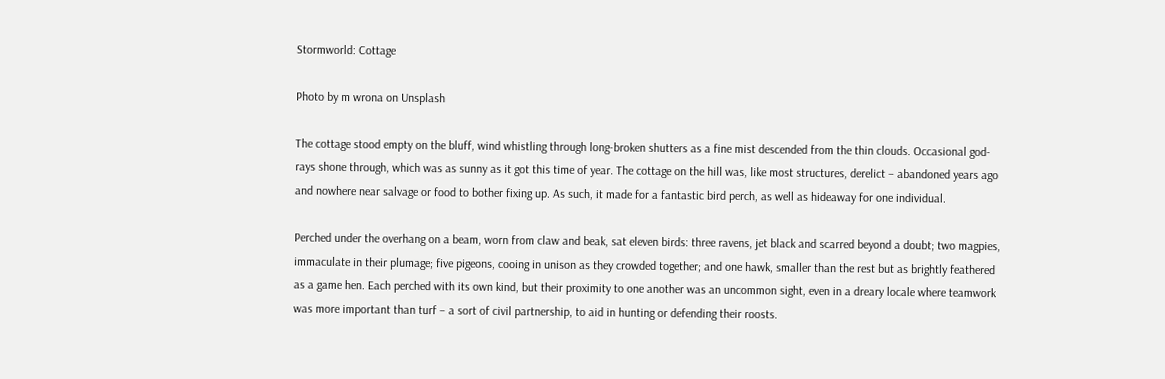Stormworld: Cottage

Photo by m wrona on Unsplash

The cottage stood empty on the bluff, wind whistling through long-broken shutters as a fine mist descended from the thin clouds. Occasional god-rays shone through, which was as sunny as it got this time of year. The cottage on the hill was, like most structures, derelict – abandoned years ago and nowhere near salvage or food to bother fixing up. As such, it made for a fantastic bird perch, as well as hideaway for one individual.

Perched under the overhang on a beam, worn from claw and beak, sat eleven birds: three ravens, jet black and scarred beyond a doubt; two magpies, immaculate in their plumage; five pigeons, cooing in unison as they crowded together; and one hawk, smaller than the rest but as brightly feathered as a game hen. Each perched with its own kind, but their proximity to one another was an uncommon sight, even in a dreary locale where teamwork was more important than turf – a sort of civil partnership, to aid in hunting or defending their roosts.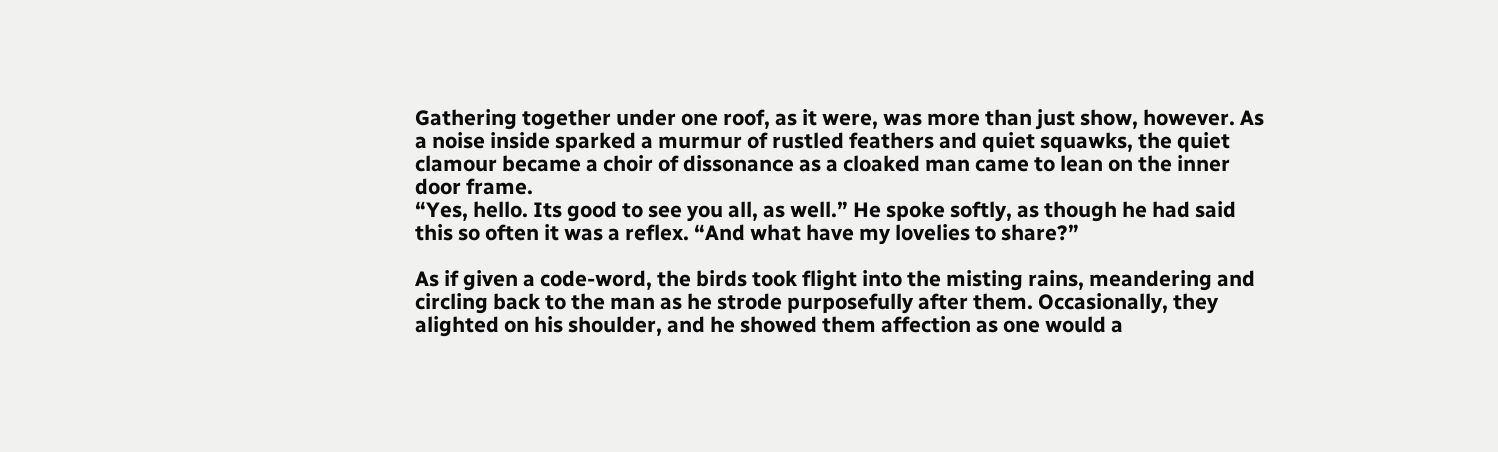Gathering together under one roof, as it were, was more than just show, however. As a noise inside sparked a murmur of rustled feathers and quiet squawks, the quiet clamour became a choir of dissonance as a cloaked man came to lean on the inner door frame.
“Yes, hello. Its good to see you all, as well.” He spoke softly, as though he had said this so often it was a reflex. “And what have my lovelies to share?”

As if given a code-word, the birds took flight into the misting rains, meandering and circling back to the man as he strode purposefully after them. Occasionally, they alighted on his shoulder, and he showed them affection as one would a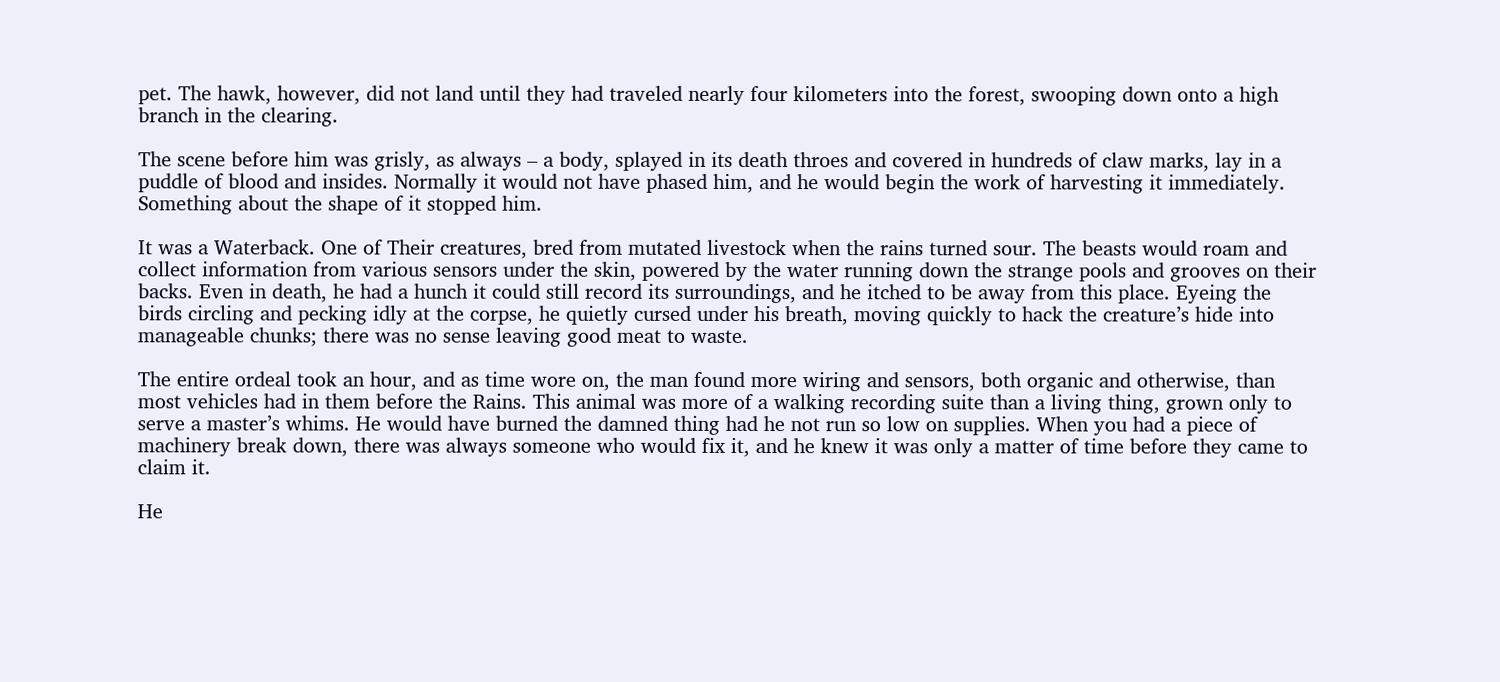pet. The hawk, however, did not land until they had traveled nearly four kilometers into the forest, swooping down onto a high branch in the clearing.

The scene before him was grisly, as always – a body, splayed in its death throes and covered in hundreds of claw marks, lay in a puddle of blood and insides. Normally it would not have phased him, and he would begin the work of harvesting it immediately. Something about the shape of it stopped him.

It was a Waterback. One of Their creatures, bred from mutated livestock when the rains turned sour. The beasts would roam and collect information from various sensors under the skin, powered by the water running down the strange pools and grooves on their backs. Even in death, he had a hunch it could still record its surroundings, and he itched to be away from this place. Eyeing the birds circling and pecking idly at the corpse, he quietly cursed under his breath, moving quickly to hack the creature’s hide into manageable chunks; there was no sense leaving good meat to waste.

The entire ordeal took an hour, and as time wore on, the man found more wiring and sensors, both organic and otherwise, than most vehicles had in them before the Rains. This animal was more of a walking recording suite than a living thing, grown only to serve a master’s whims. He would have burned the damned thing had he not run so low on supplies. When you had a piece of machinery break down, there was always someone who would fix it, and he knew it was only a matter of time before they came to claim it.

He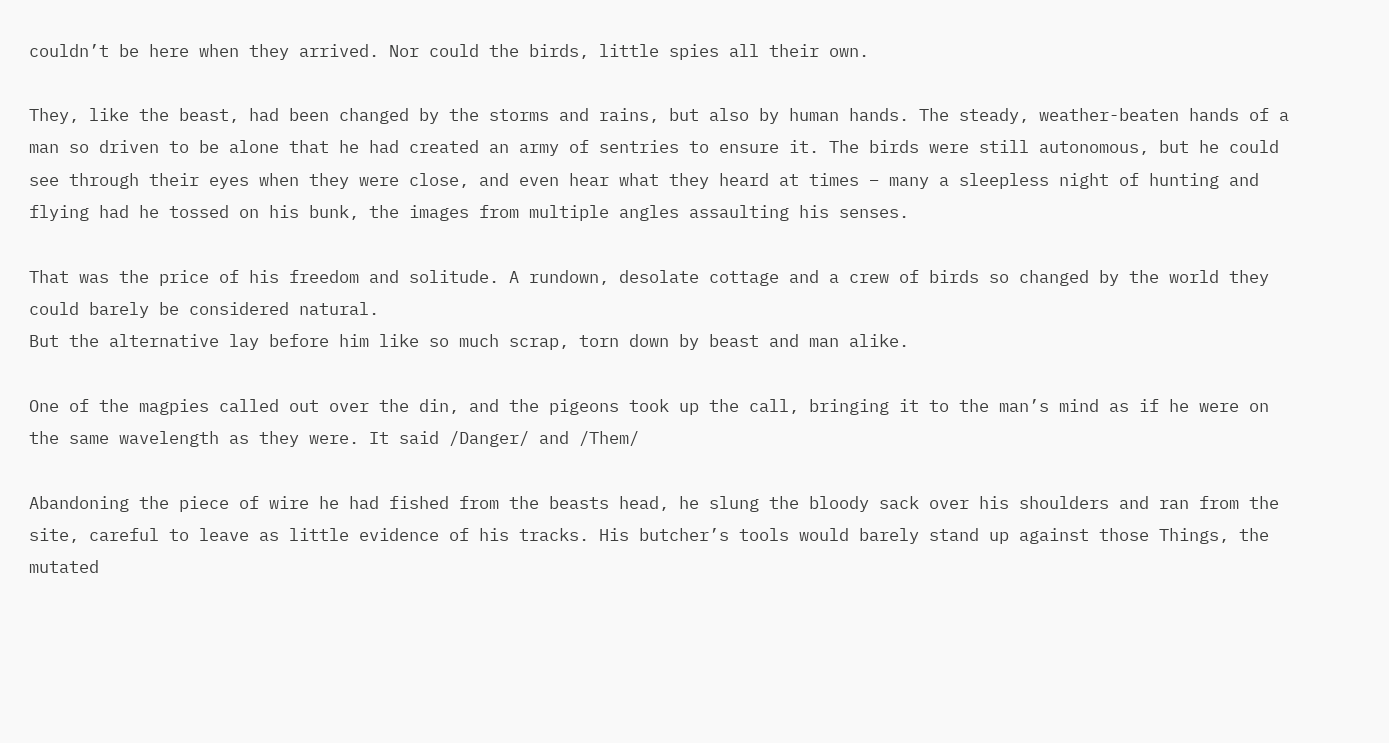couldn’t be here when they arrived. Nor could the birds, little spies all their own.

They, like the beast, had been changed by the storms and rains, but also by human hands. The steady, weather-beaten hands of a man so driven to be alone that he had created an army of sentries to ensure it. The birds were still autonomous, but he could see through their eyes when they were close, and even hear what they heard at times – many a sleepless night of hunting and flying had he tossed on his bunk, the images from multiple angles assaulting his senses.

That was the price of his freedom and solitude. A rundown, desolate cottage and a crew of birds so changed by the world they could barely be considered natural.
But the alternative lay before him like so much scrap, torn down by beast and man alike.

One of the magpies called out over the din, and the pigeons took up the call, bringing it to the man’s mind as if he were on the same wavelength as they were. It said /Danger/ and /Them/

Abandoning the piece of wire he had fished from the beasts head, he slung the bloody sack over his shoulders and ran from the site, careful to leave as little evidence of his tracks. His butcher’s tools would barely stand up against those Things, the mutated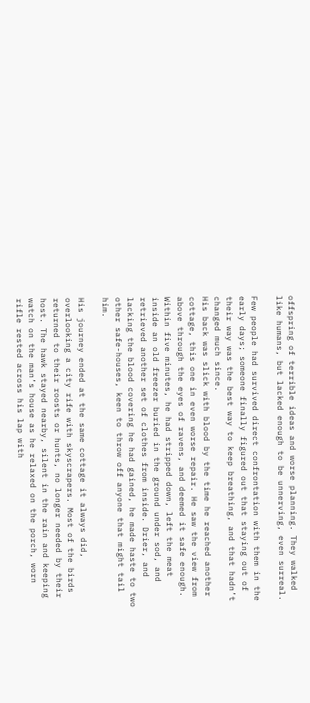offspring of terrible ideas and worse planning. They walked like humans, but lacked enough to be unnerving, even surreal.

Few people had survived direct confrontation with them in the early days; someone finally figured out that staying out of their way was the best way to keep breathing, and that hadn’t changed much since.
His back was slick with blood by the time he reached another cottage, this one in even worse repair. He saw the view from above through the eyes of ravens, and deemed it safe enough. Within five minutes, he had stripped down, left the meat inside an old freezer buried in the ground under sod, and retrieved another set of clothes from inside. Drier, and lacking the blood covering he had gained, he made haste to two other safe-houses, keen to throw off anyone that might tail him.

His journey ended at the same cottage it always did, overlooking a city rife with skyscrapers. Most of the birds returned to their roosts or hunts, no longer needed by their host. The hawk stayed nearby, silent in the rain and keeping watch on the man’s house as he relaxed on the porch, worn rifle rested across his lap with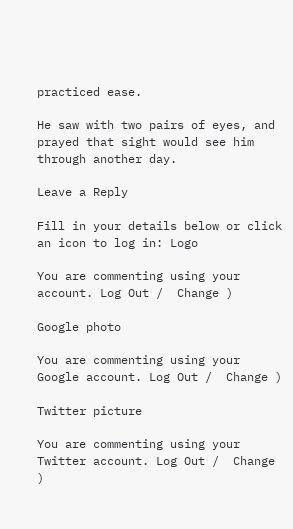practiced ease.

He saw with two pairs of eyes, and prayed that sight would see him through another day.

Leave a Reply

Fill in your details below or click an icon to log in: Logo

You are commenting using your account. Log Out /  Change )

Google photo

You are commenting using your Google account. Log Out /  Change )

Twitter picture

You are commenting using your Twitter account. Log Out /  Change )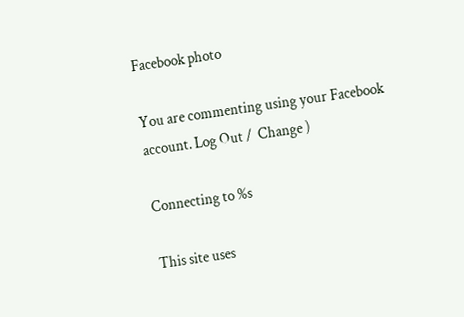Facebook photo

You are commenting using your Facebook account. Log Out /  Change )

Connecting to %s

This site uses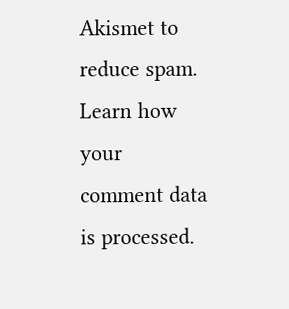Akismet to reduce spam. Learn how your comment data is processed.